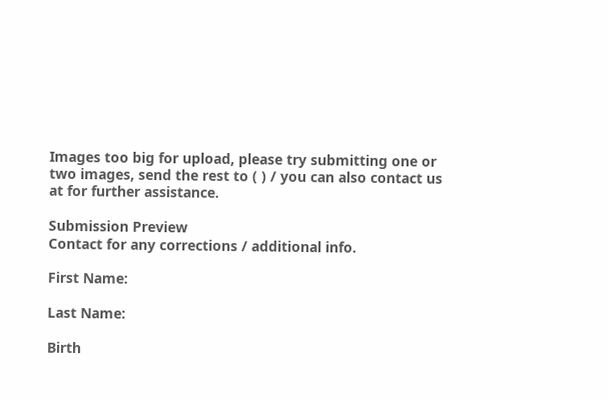Images too big for upload, please try submitting one or two images, send the rest to ( ) / you can also contact us at for further assistance.

Submission Preview
Contact for any corrections / additional info.

First Name:

Last Name:

Birth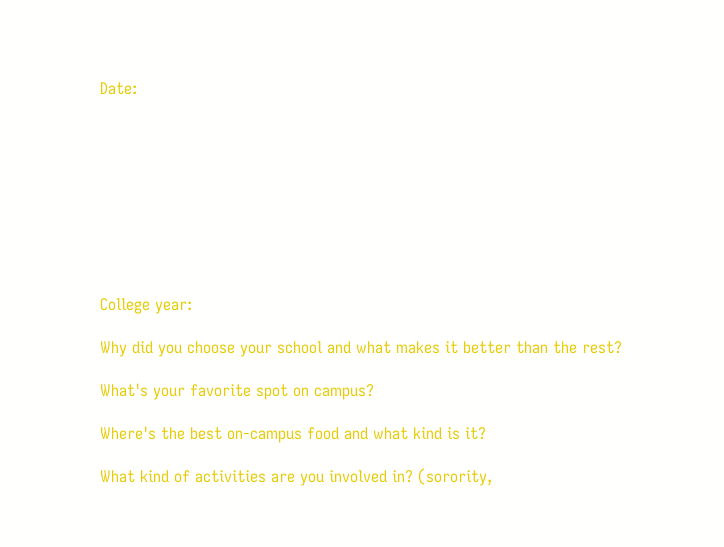Date:









College year:

Why did you choose your school and what makes it better than the rest?

What's your favorite spot on campus?

Where's the best on-campus food and what kind is it?

What kind of activities are you involved in? (sorority,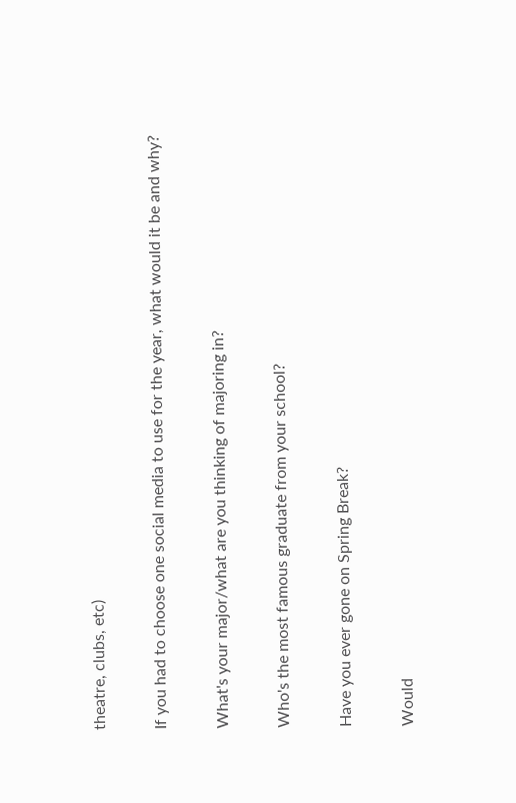theatre, clubs, etc)

If you had to choose one social media to use for the year, what would it be and why?

What's your major/what are you thinking of majoring in?

Who's the most famous graduate from your school?

Have you ever gone on Spring Break?

Would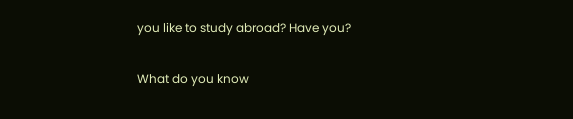you like to study abroad? Have you?

What do you know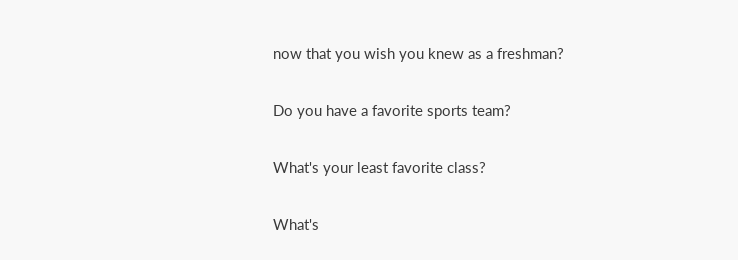now that you wish you knew as a freshman?

Do you have a favorite sports team?

What's your least favorite class?

What's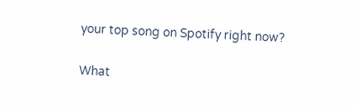your top song on Spotify right now?

What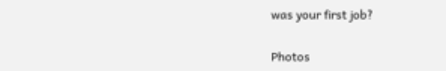was your first job?

Photos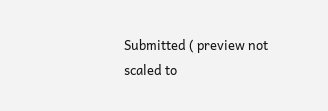Submitted ( preview not scaled to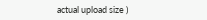actual upload size )